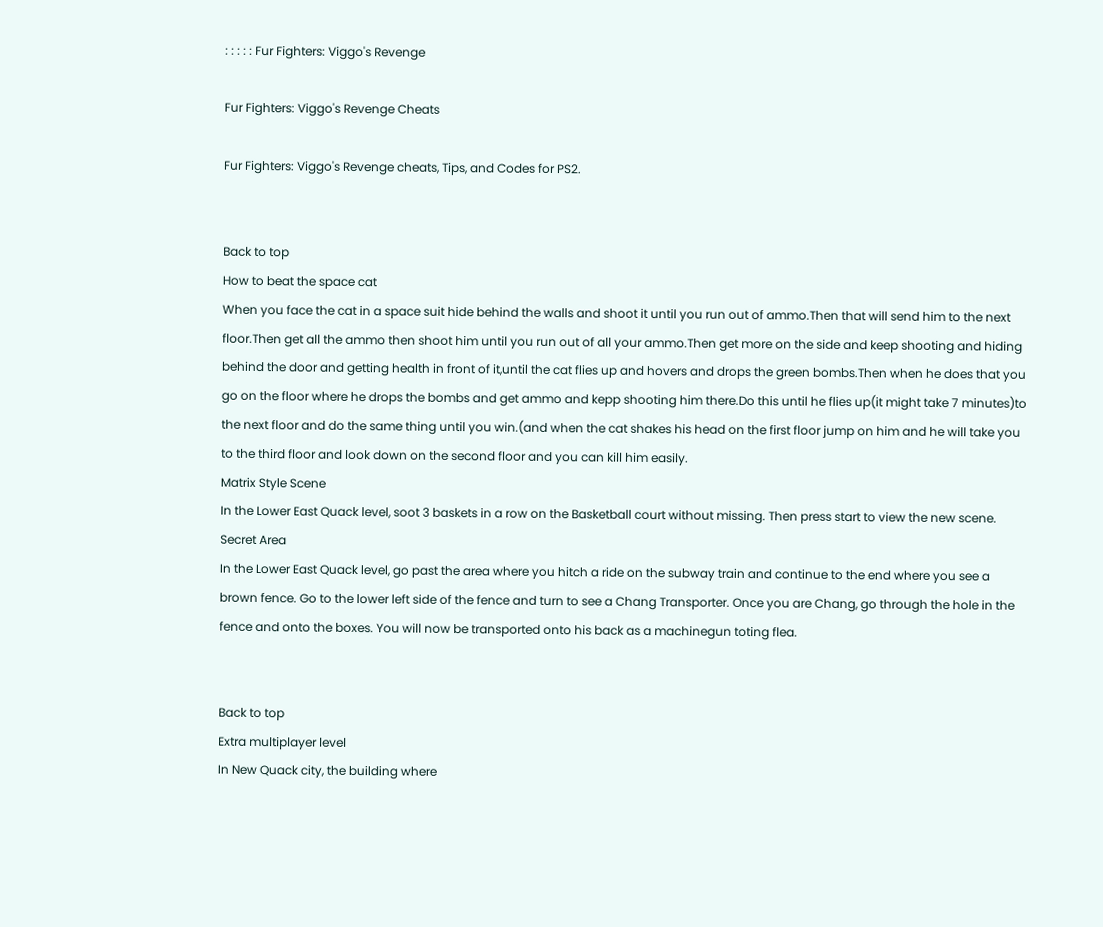: : : : : Fur Fighters: Viggo's Revenge

Fur Fighters: Viggo's Revenge Cheats

Fur Fighters: Viggo's Revenge cheats, Tips, and Codes for PS2.


Back to top
How to beat the space cat
When you face the cat in a space suit hide behind the walls and shoot it until you run out of ammo.Then that will send him to the next floor.Then get all the ammo then shoot him until you run out of all your ammo.Then get more on the side and keep shooting and hiding behind the door and getting health in front of it,until the cat flies up and hovers and drops the green bombs.Then when he does that you go on the floor where he drops the bombs and get ammo and kepp shooting him there.Do this until he flies up(it might take 7 minutes)to the next floor and do the same thing until you win.(and when the cat shakes his head on the first floor jump on him and he will take you to the third floor and look down on the second floor and you can kill him easily.
Matrix Style Scene
In the Lower East Quack level, soot 3 baskets in a row on the Basketball court without missing. Then press start to view the new scene.
Secret Area
In the Lower East Quack level, go past the area where you hitch a ride on the subway train and continue to the end where you see a brown fence. Go to the lower left side of the fence and turn to see a Chang Transporter. Once you are Chang, go through the hole in the fence and onto the boxes. You will now be transported onto his back as a machinegun toting flea.


Back to top
Extra multiplayer level
In New Quack city, the building where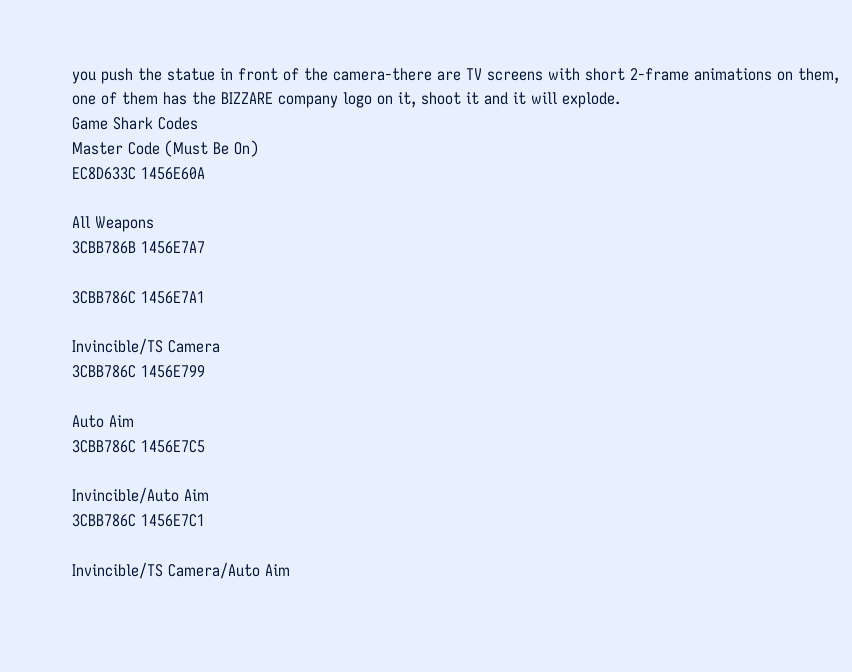you push the statue in front of the camera-there are TV screens with short 2-frame animations on them, one of them has the BIZZARE company logo on it, shoot it and it will explode.
Game Shark Codes
Master Code (Must Be On)
EC8D633C 1456E60A

All Weapons
3CBB786B 1456E7A7

3CBB786C 1456E7A1

Invincible/TS Camera
3CBB786C 1456E799

Auto Aim
3CBB786C 1456E7C5

Invincible/Auto Aim
3CBB786C 1456E7C1

Invincible/TS Camera/Auto Aim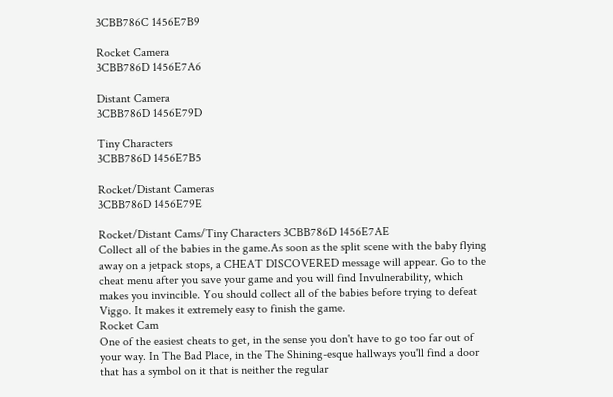3CBB786C 1456E7B9

Rocket Camera
3CBB786D 1456E7A6

Distant Camera
3CBB786D 1456E79D

Tiny Characters
3CBB786D 1456E7B5

Rocket/Distant Cameras
3CBB786D 1456E79E

Rocket/Distant Cams/Tiny Characters 3CBB786D 1456E7AE
Collect all of the babies in the game.As soon as the split scene with the baby flying away on a jetpack stops, a CHEAT DISCOVERED message will appear. Go to the cheat menu after you save your game and you will find Invulnerability, which makes you invincible. You should collect all of the babies before trying to defeat Viggo. It makes it extremely easy to finish the game.
Rocket Cam
One of the easiest cheats to get, in the sense you don't have to go too far out of your way. In The Bad Place, in the The Shining-esque hallways you'll find a door that has a symbol on it that is neither the regular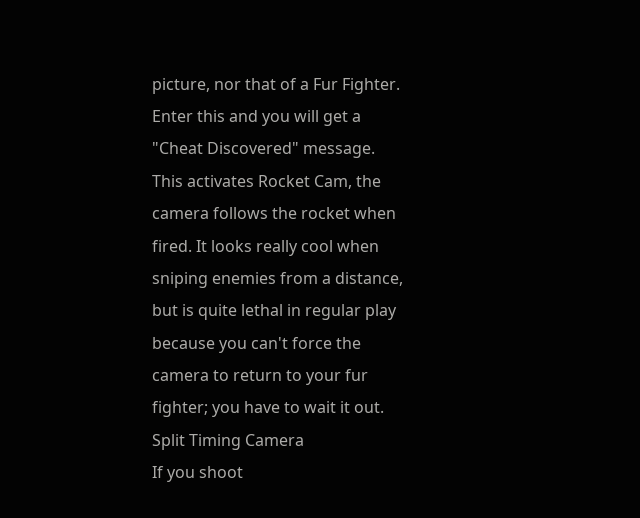picture, nor that of a Fur Fighter. Enter this and you will get a "Cheat Discovered" message.
This activates Rocket Cam, the camera follows the rocket when fired. It looks really cool when sniping enemies from a distance, but is quite lethal in regular play because you can't force the camera to return to your fur fighter; you have to wait it out.
Split Timing Camera
If you shoot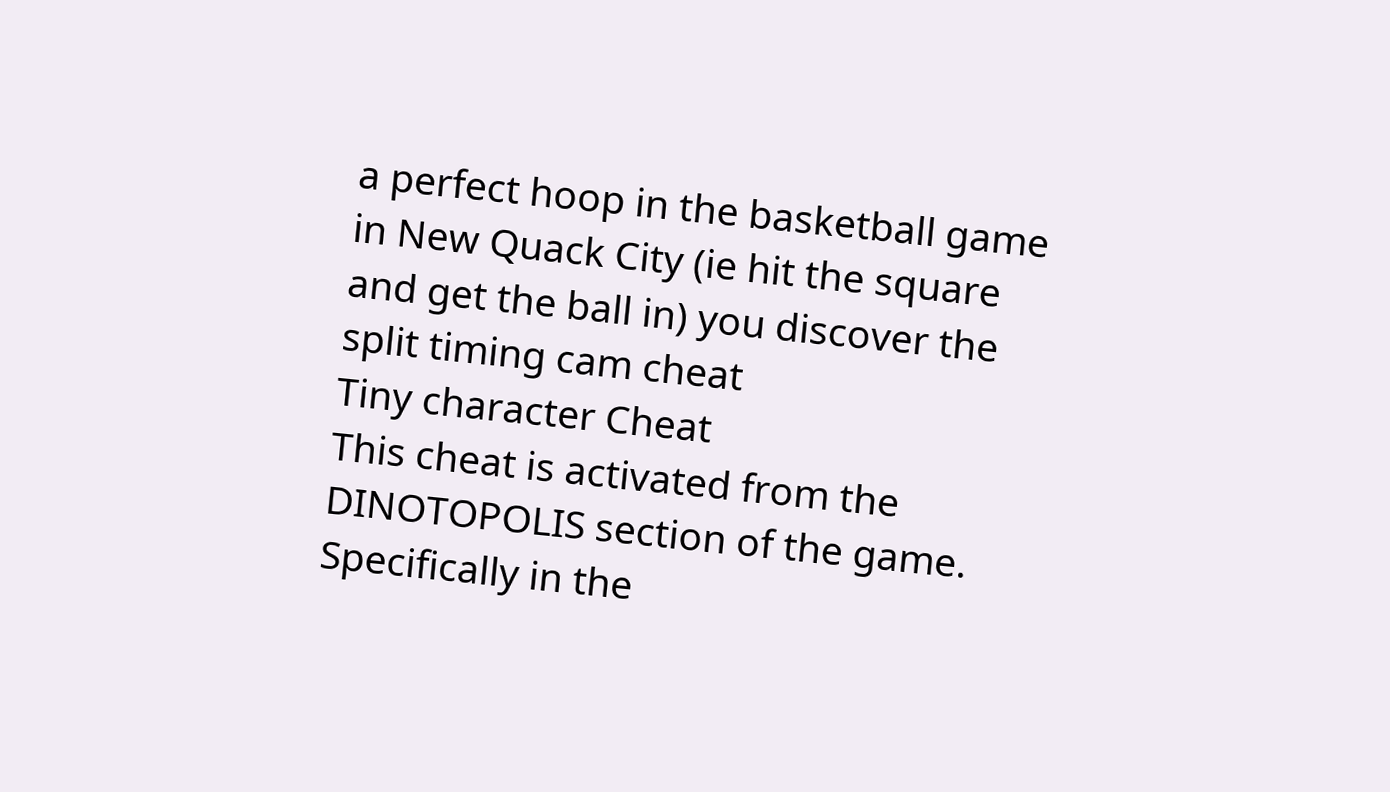a perfect hoop in the basketball game in New Quack City (ie hit the square and get the ball in) you discover the split timing cam cheat
Tiny character Cheat
This cheat is activated from the DINOTOPOLIS section of the game. Specifically in the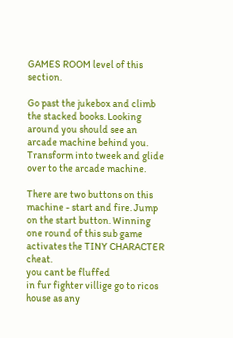GAMES ROOM level of this section.

Go past the jukebox and climb the stacked books. Looking around you should see an arcade machine behind you. Transform into tweek and glide over to the arcade machine.

There are two buttons on this machine - start and fire. Jump on the start button. Winning one round of this sub game activates the TINY CHARACTER cheat.
you cant be fluffed
in fur fighter villige go to ricos house as any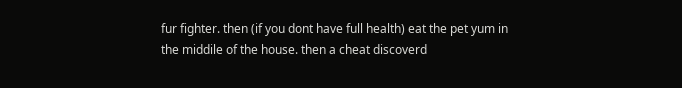fur fighter. then (if you dont have full health) eat the pet yum in the middile of the house. then a cheat discoverd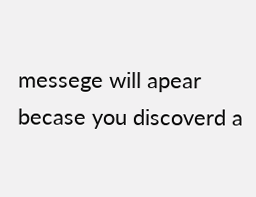messege will apear becase you discoverd a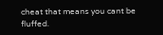cheat that means you cant be fluffed.